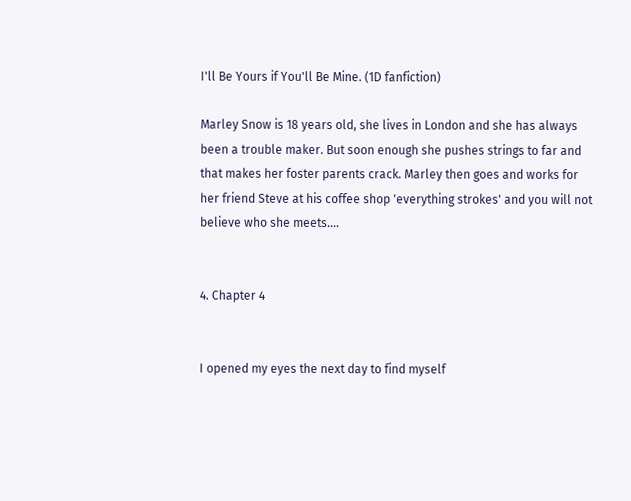I'll Be Yours if You'll Be Mine. (1D fanfiction)

Marley Snow is 18 years old, she lives in London and she has always been a trouble maker. But soon enough she pushes strings to far and that makes her foster parents crack. Marley then goes and works for her friend Steve at his coffee shop 'everything strokes' and you will not believe who she meets....


4. Chapter 4


I opened my eyes the next day to find myself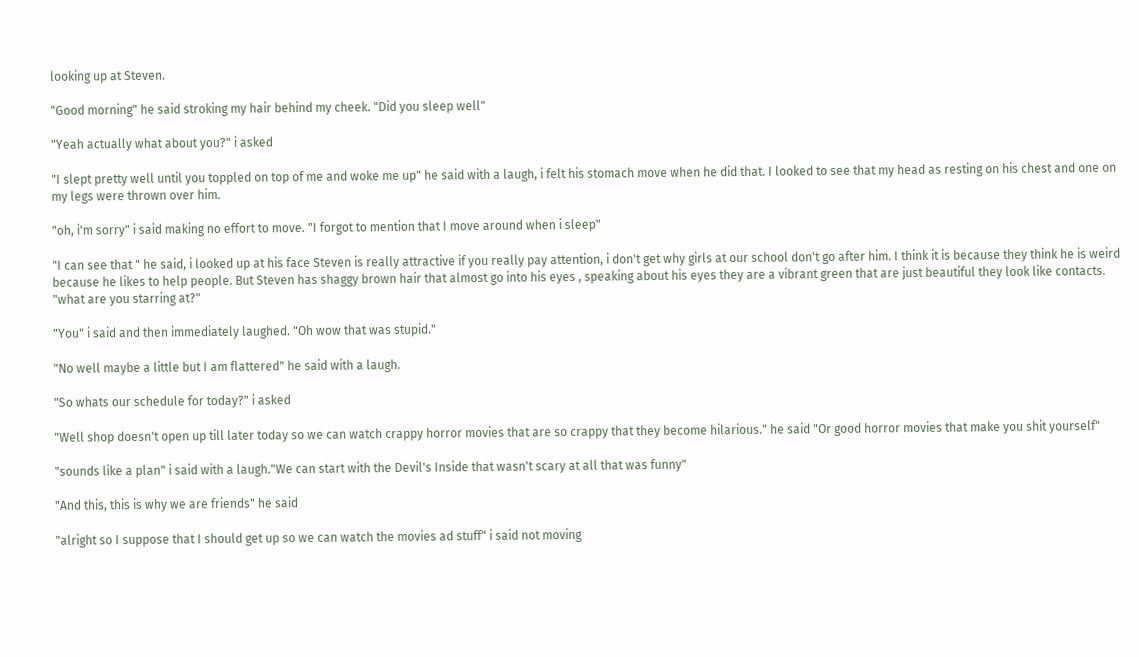looking up at Steven.

"Good morning" he said stroking my hair behind my cheek. "Did you sleep well"

"Yeah actually what about you?" i asked

"I slept pretty well until you toppled on top of me and woke me up" he said with a laugh, i felt his stomach move when he did that. I looked to see that my head as resting on his chest and one on my legs were thrown over him.

"oh, i'm sorry" i said making no effort to move. "I forgot to mention that I move around when i sleep"

"I can see that " he said, i looked up at his face Steven is really attractive if you really pay attention, i don't get why girls at our school don't go after him. I think it is because they think he is weird because he likes to help people. But Steven has shaggy brown hair that almost go into his eyes , speaking about his eyes they are a vibrant green that are just beautiful they look like contacts. "what are you starring at?"

"You" i said and then immediately laughed. "Oh wow that was stupid."

"No well maybe a little but I am flattered" he said with a laugh.

"So whats our schedule for today?" i asked

"Well shop doesn't open up till later today so we can watch crappy horror movies that are so crappy that they become hilarious." he said "Or good horror movies that make you shit yourself"

"sounds like a plan" i said with a laugh."We can start with the Devil's Inside that wasn't scary at all that was funny"

"And this, this is why we are friends" he said

"alright so I suppose that I should get up so we can watch the movies ad stuff" i said not moving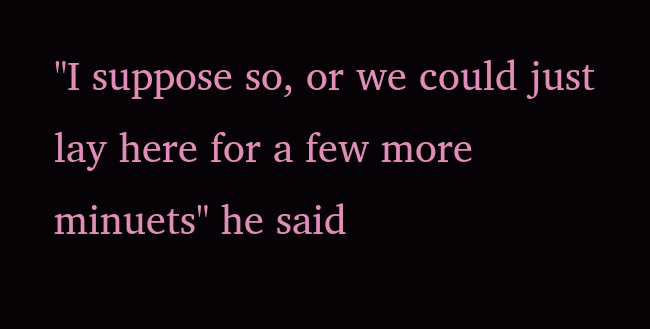"I suppose so, or we could just lay here for a few more minuets" he said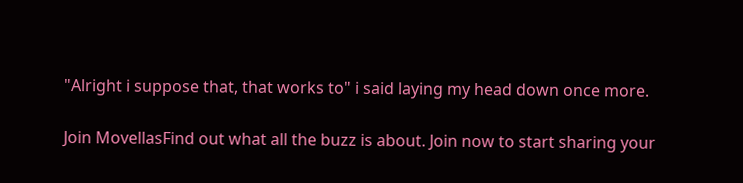"Alright i suppose that, that works to" i said laying my head down once more.

Join MovellasFind out what all the buzz is about. Join now to start sharing your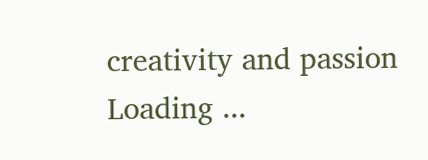creativity and passion
Loading ...